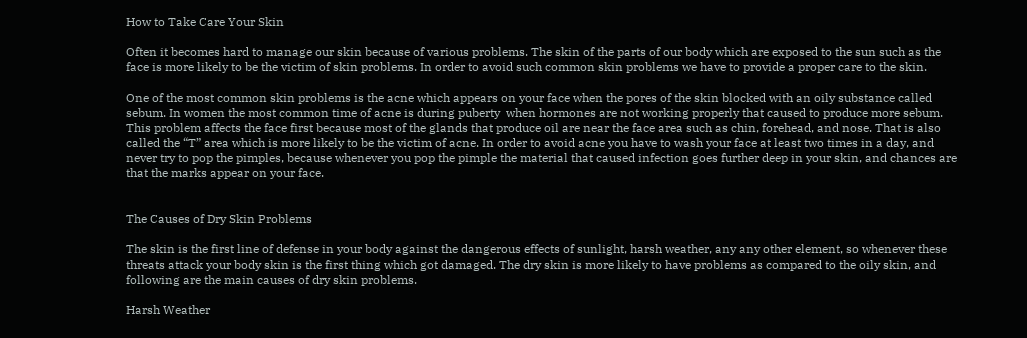How to Take Care Your Skin

Often it becomes hard to manage our skin because of various problems. The skin of the parts of our body which are exposed to the sun such as the face is more likely to be the victim of skin problems. In order to avoid such common skin problems we have to provide a proper care to the skin.

One of the most common skin problems is the acne which appears on your face when the pores of the skin blocked with an oily substance called sebum. In women the most common time of acne is during puberty  when hormones are not working properly that caused to produce more sebum. This problem affects the face first because most of the glands that produce oil are near the face area such as chin, forehead, and nose. That is also called the “T” area which is more likely to be the victim of acne. In order to avoid acne you have to wash your face at least two times in a day, and never try to pop the pimples, because whenever you pop the pimple the material that caused infection goes further deep in your skin, and chances are that the marks appear on your face.


The Causes of Dry Skin Problems

The skin is the first line of defense in your body against the dangerous effects of sunlight, harsh weather, any any other element, so whenever these threats attack your body skin is the first thing which got damaged. The dry skin is more likely to have problems as compared to the oily skin, and following are the main causes of dry skin problems.

Harsh Weather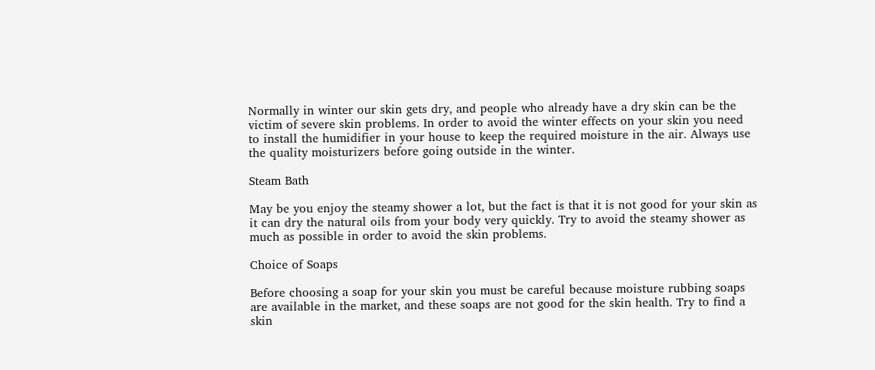Normally in winter our skin gets dry, and people who already have a dry skin can be the victim of severe skin problems. In order to avoid the winter effects on your skin you need to install the humidifier in your house to keep the required moisture in the air. Always use the quality moisturizers before going outside in the winter.

Steam Bath

May be you enjoy the steamy shower a lot, but the fact is that it is not good for your skin as it can dry the natural oils from your body very quickly. Try to avoid the steamy shower as much as possible in order to avoid the skin problems.

Choice of Soaps

Before choosing a soap for your skin you must be careful because moisture rubbing soaps are available in the market, and these soaps are not good for the skin health. Try to find a skin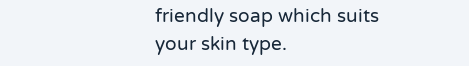friendly soap which suits your skin type.